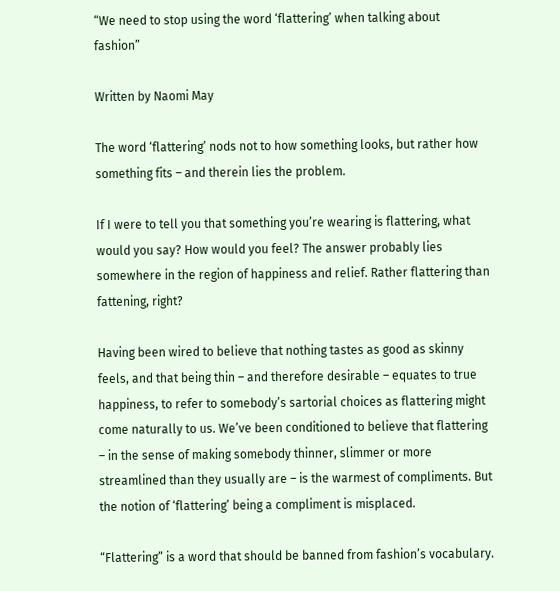“We need to stop using the word ‘flattering’ when talking about fashion”

Written by Naomi May

The word ‘flattering’ nods not to how something looks, but rather how something fits – and therein lies the problem.

If I were to tell you that something you’re wearing is flattering, what would you say? How would you feel? The answer probably lies somewhere in the region of happiness and relief. Rather flattering than fattening, right?

Having been wired to believe that nothing tastes as good as skinny feels, and that being thin – and therefore desirable – equates to true happiness, to refer to somebody’s sartorial choices as flattering might come naturally to us. We’ve been conditioned to believe that flattering – in the sense of making somebody thinner, slimmer or more streamlined than they usually are – is the warmest of compliments. But the notion of ‘flattering’ being a compliment is misplaced.

“Flattering” is a word that should be banned from fashion’s vocabulary.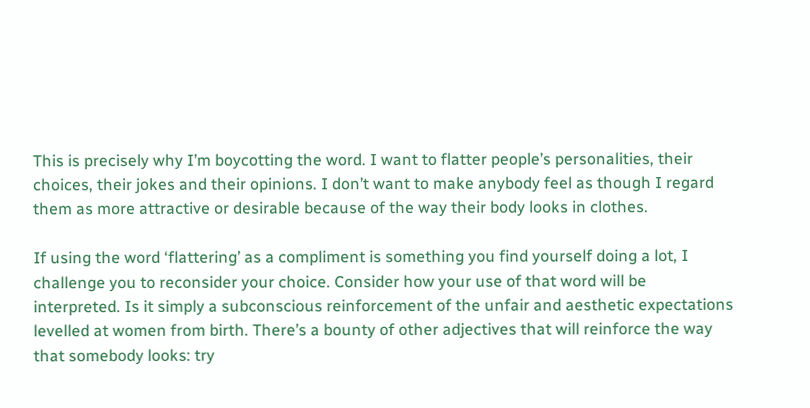This is precisely why I’m boycotting the word. I want to flatter people’s personalities, their choices, their jokes and their opinions. I don’t want to make anybody feel as though I regard them as more attractive or desirable because of the way their body looks in clothes.

If using the word ‘flattering’ as a compliment is something you find yourself doing a lot, I challenge you to reconsider your choice. Consider how your use of that word will be interpreted. Is it simply a subconscious reinforcement of the unfair and aesthetic expectations levelled at women from birth. There’s a bounty of other adjectives that will reinforce the way that somebody looks: try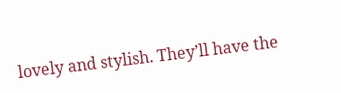lovely and stylish. They’ll have the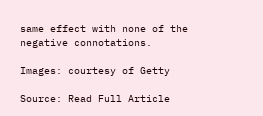same effect with none of the negative connotations.

Images: courtesy of Getty

Source: Read Full Article